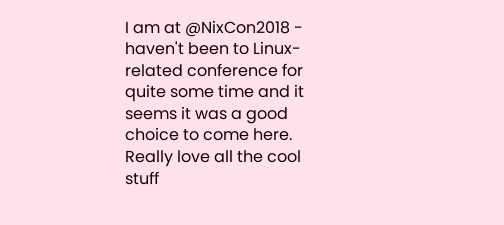I am at @NixCon2018 - haven't been to Linux-related conference for quite some time and it seems it was a good choice to come here. Really love all the cool stuff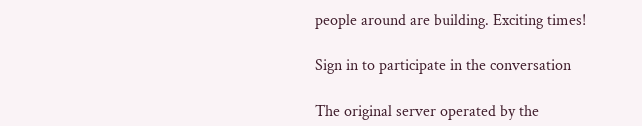people around are building. Exciting times!

Sign in to participate in the conversation

The original server operated by the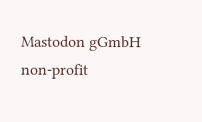Mastodon gGmbH non-profit